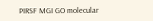PIRSF MGI GO molecular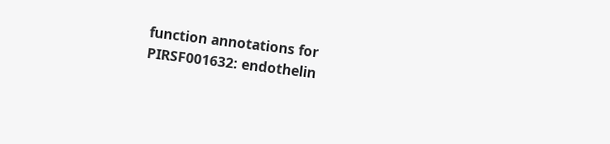function annotations for PIRSF001632: endothelin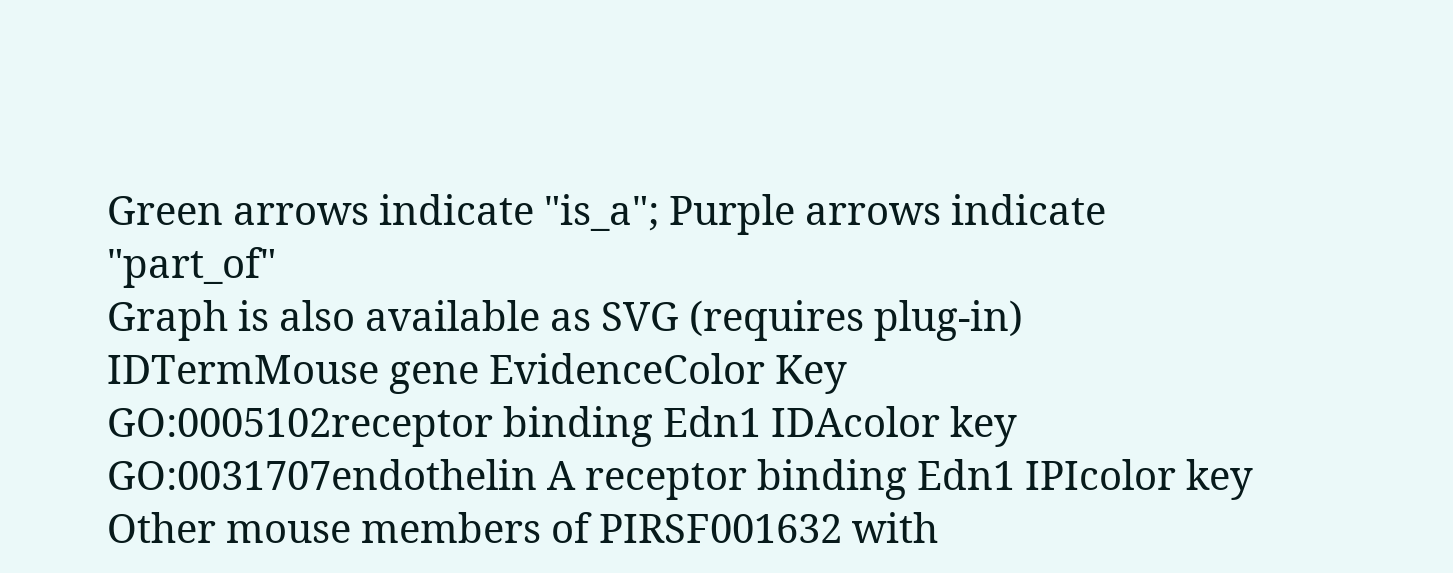Green arrows indicate "is_a"; Purple arrows indicate "part_of"
Graph is also available as SVG (requires plug-in)
IDTermMouse gene EvidenceColor Key
GO:0005102receptor binding Edn1 IDAcolor key
GO:0031707endothelin A receptor binding Edn1 IPIcolor key
Other mouse members of PIRSF001632 with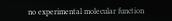no experimental molecular function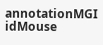annotationMGI idMouse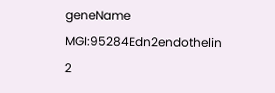geneName
MGI:95284Edn2endothelin 2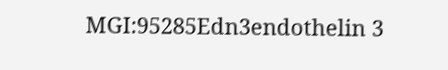MGI:95285Edn3endothelin 3